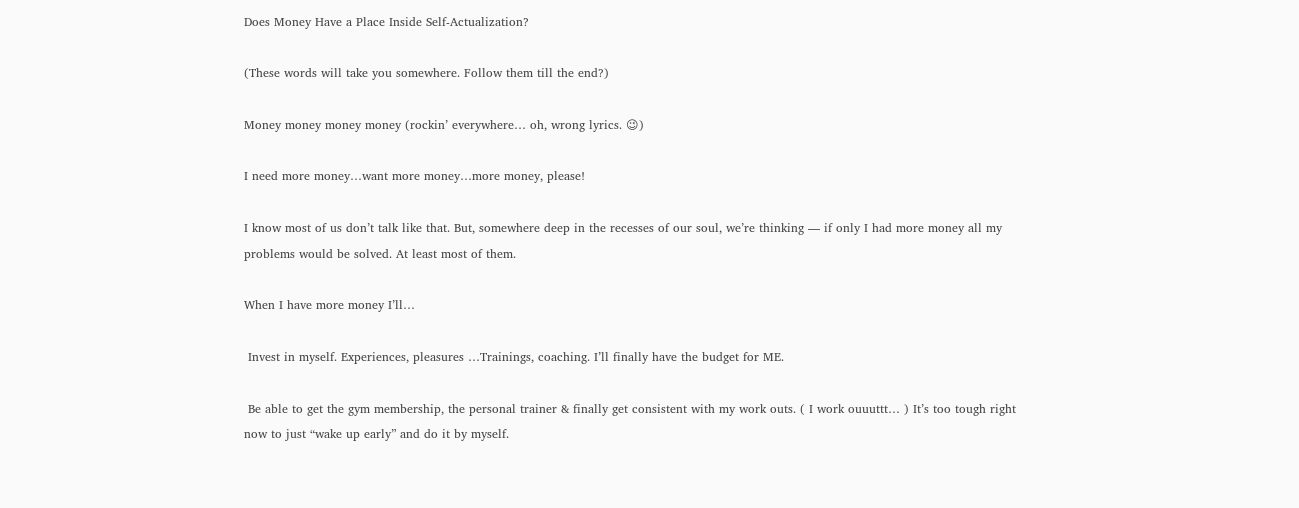Does Money Have a Place Inside Self-Actualization?

(These words will take you somewhere. Follow them till the end?)

Money money money money (rockin’ everywhere… oh, wrong lyrics. 😉)

I need more money…want more money…more money, please!

I know most of us don’t talk like that. But, somewhere deep in the recesses of our soul, we’re thinking — if only I had more money all my problems would be solved. At least most of them.

When I have more money I’ll…

 Invest in myself. Experiences, pleasures …Trainings, coaching. I’ll finally have the budget for ME.

 Be able to get the gym membership, the personal trainer & finally get consistent with my work outs. ( I work ouuuttt… ) It’s too tough right now to just “wake up early” and do it by myself.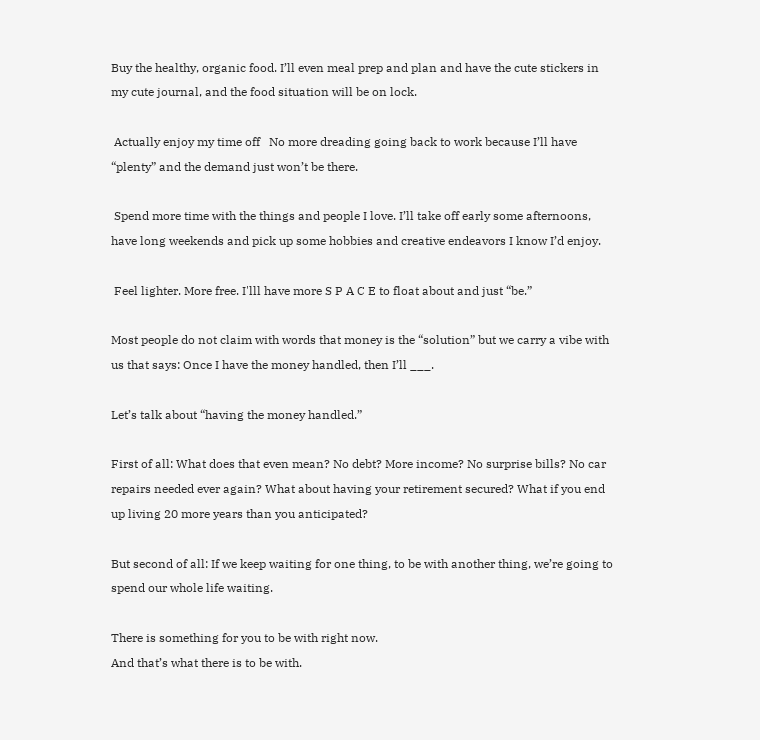Buy the healthy, organic food. I’ll even meal prep and plan and have the cute stickers in my cute journal, and the food situation will be on lock.

 Actually enjoy my time off   No more dreading going back to work because I’ll have “plenty” and the demand just won’t be there.

 Spend more time with the things and people I love. I’ll take off early some afternoons, have long weekends and pick up some hobbies and creative endeavors I know I’d enjoy.

 Feel lighter. More free. I'lll have more S P A C E to float about and just “be.”

Most people do not claim with words that money is the “solution” but we carry a vibe with us that says: Once I have the money handled, then I’ll ___.

Let’s talk about “having the money handled.”

First of all: What does that even mean? No debt? More income? No surprise bills? No car repairs needed ever again? What about having your retirement secured? What if you end up living 20 more years than you anticipated?

But second of all: If we keep waiting for one thing, to be with another thing, we’re going to spend our whole life waiting.

There is something for you to be with right now.
And that’s what there is to be with.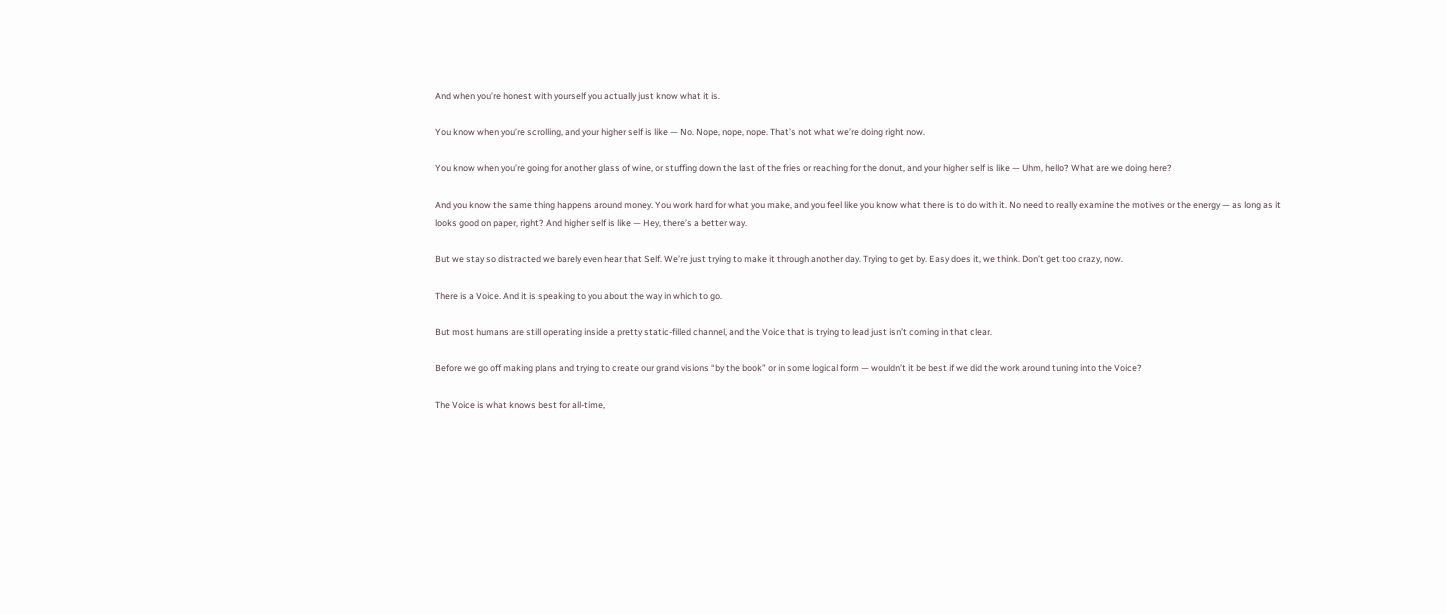And when you’re honest with yourself you actually just know what it is.

You know when you’re scrolling, and your higher self is like — No. Nope, nope, nope. That’s not what we’re doing right now.

You know when you’re going for another glass of wine, or stuffing down the last of the fries or reaching for the donut, and your higher self is like — Uhm, hello? What are we doing here?

And you know the same thing happens around money. You work hard for what you make, and you feel like you know what there is to do with it. No need to really examine the motives or the energy — as long as it looks good on paper, right? And higher self is like — Hey, there’s a better way.

But we stay so distracted we barely even hear that Self. We’re just trying to make it through another day. Trying to get by. Easy does it, we think. Don’t get too crazy, now.

There is a Voice. And it is speaking to you about the way in which to go.

But most humans are still operating inside a pretty static-filled channel, and the Voice that is trying to lead just isn’t coming in that clear.

Before we go off making plans and trying to create our grand visions “by the book” or in some logical form — wouldn’t it be best if we did the work around tuning into the Voice?

The Voice is what knows best for all-time,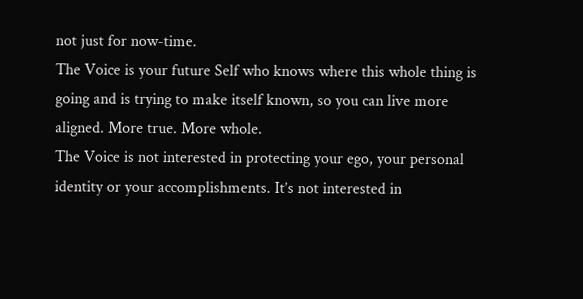not just for now-time.
The Voice is your future Self who knows where this whole thing is going and is trying to make itself known, so you can live more aligned. More true. More whole.
The Voice is not interested in protecting your ego, your personal identity or your accomplishments. It’s not interested in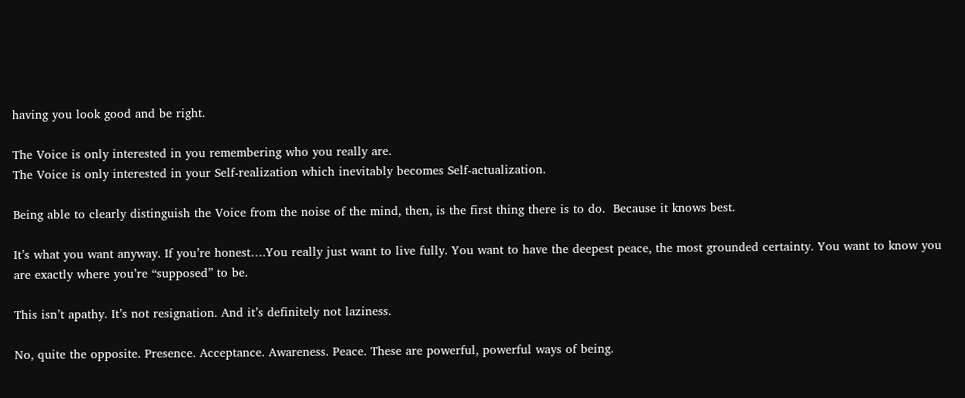having you look good and be right.

The Voice is only interested in you remembering who you really are.
The Voice is only interested in your Self-realization which inevitably becomes Self-actualization.

Being able to clearly distinguish the Voice from the noise of the mind, then, is the first thing there is to do.  Because it knows best.

It’s what you want anyway. If you’re honest….You really just want to live fully. You want to have the deepest peace, the most grounded certainty. You want to know you are exactly where you’re “supposed” to be.

This isn’t apathy. It’s not resignation. And it’s definitely not laziness.

No, quite the opposite. Presence. Acceptance. Awareness. Peace. These are powerful, powerful ways of being.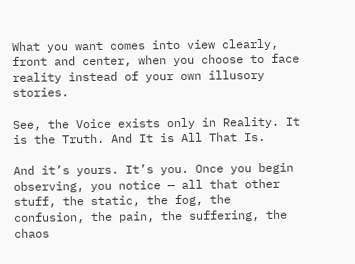What you want comes into view clearly, front and center, when you choose to face reality instead of your own illusory stories.

See, the Voice exists only in Reality. It is the Truth. And It is All That Is.

And it’s yours. It’s you. Once you begin observing, you notice — all that other stuff, the static, the fog, the confusion, the pain, the suffering, the chaos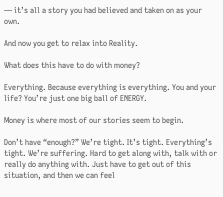— it’s all a story you had believed and taken on as your own.

And now you get to relax into Reality.

What does this have to do with money?

Everything. Because everything is everything. You and your life? You’re just one big ball of ENERGY.

Money is where most of our stories seem to begin.

Don’t have “enough?” We’re tight. It’s tight. Everything’s tight. We’re suffering. Hard to get along with, talk with or really do anything with. Just have to get out of this situation, and then we can feel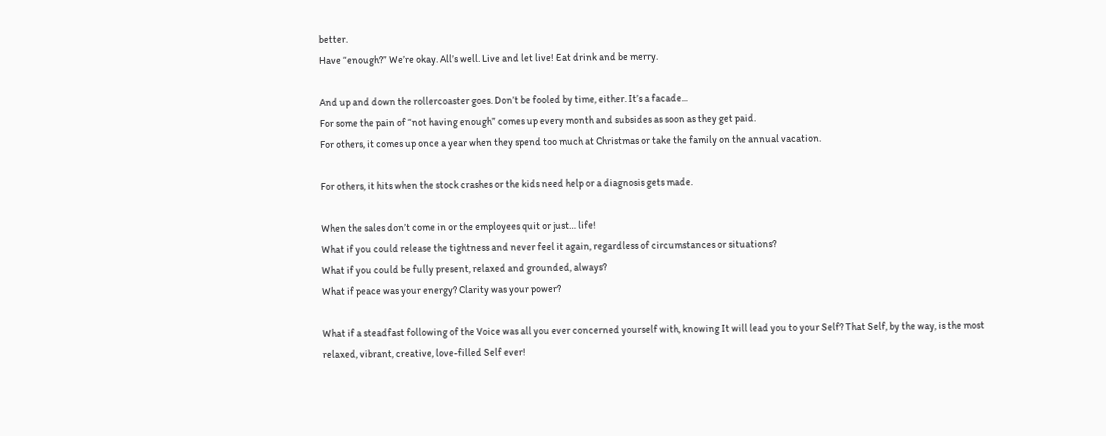better.
Have “enough?” We’re okay. All’s well. Live and let live! Eat drink and be merry.

And up and down the rollercoaster goes. Don’t be fooled by time, either. It’s a facade...
For some the pain of “not having enough” comes up every month and subsides as soon as they get paid.
For others, it comes up once a year when they spend too much at Christmas or take the family on the annual vacation.

For others, it hits when the stock crashes or the kids need help or a diagnosis gets made.

When the sales don’t come in or the employees quit or just… life!
What if you could release the tightness and never feel it again, regardless of circumstances or situations?
What if you could be fully present, relaxed and grounded, always?
What if peace was your energy? Clarity was your power?

What if a steadfast following of the Voice was all you ever concerned yourself with, knowing It will lead you to your Self? That Self, by the way, is the most relaxed, vibrant, creative, love-filled Self ever!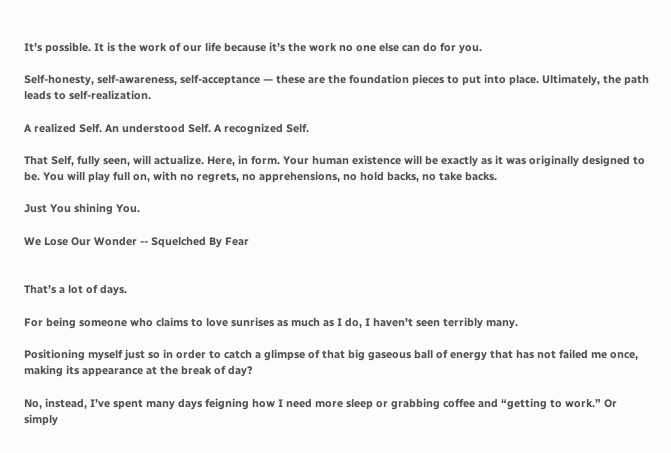It’s possible. It is the work of our life because it’s the work no one else can do for you.

Self-honesty, self-awareness, self-acceptance — these are the foundation pieces to put into place. Ultimately, the path leads to self-realization.

A realized Self. An understood Self. A recognized Self.

That Self, fully seen, will actualize. Here, in form. Your human existence will be exactly as it was originally designed to be. You will play full on, with no regrets, no apprehensions, no hold backs, no take backs.

Just You shining You.

We Lose Our Wonder -- Squelched By Fear


That’s a lot of days.

For being someone who claims to love sunrises as much as I do, I haven't seen terribly many.

Positioning myself just so in order to catch a glimpse of that big gaseous ball of energy that has not failed me once, making its appearance at the break of day?

No, instead, I’ve spent many days feigning how I need more sleep or grabbing coffee and “getting to work.” Or simply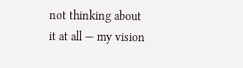not thinking about it at all — my vision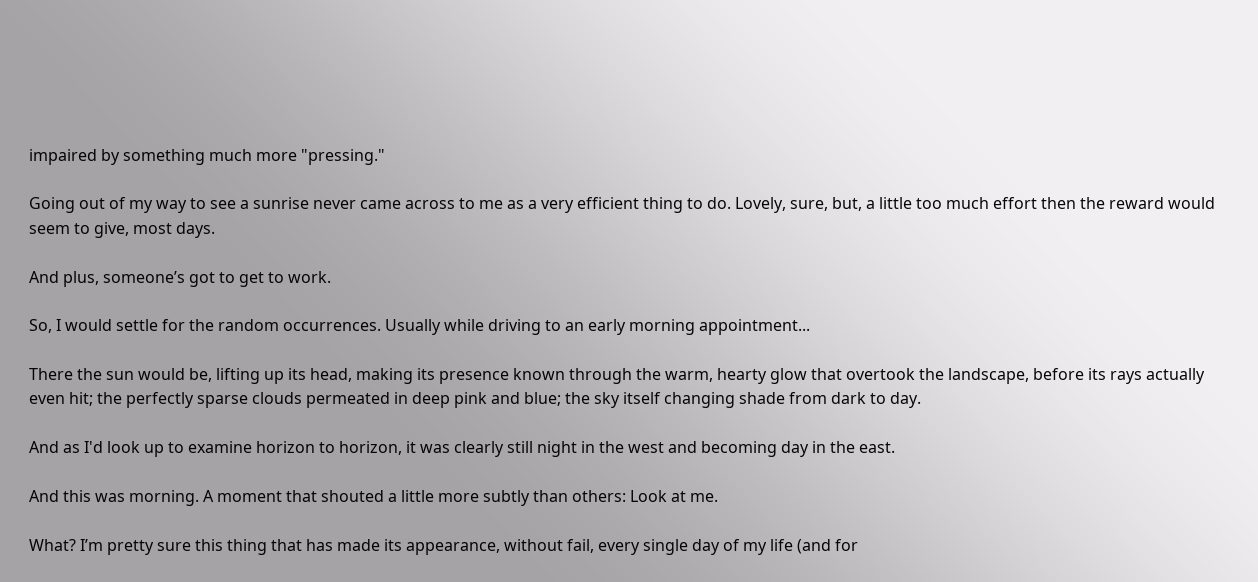impaired by something much more "pressing."

Going out of my way to see a sunrise never came across to me as a very efficient thing to do. Lovely, sure, but, a little too much effort then the reward would seem to give, most days.

And plus, someone’s got to get to work.

So, I would settle for the random occurrences. Usually while driving to an early morning appointment...

There the sun would be, lifting up its head, making its presence known through the warm, hearty glow that overtook the landscape, before its rays actually even hit; the perfectly sparse clouds permeated in deep pink and blue; the sky itself changing shade from dark to day.

And as I'd look up to examine horizon to horizon, it was clearly still night in the west and becoming day in the east.

And this was morning. A moment that shouted a little more subtly than others: Look at me.

What? I’m pretty sure this thing that has made its appearance, without fail, every single day of my life (and for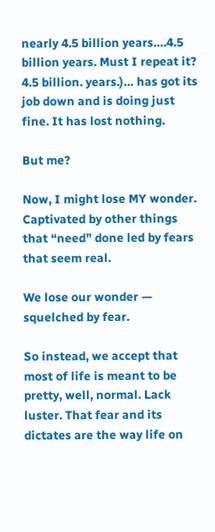nearly 4.5 billion years….4.5 billion years. Must I repeat it? 4.5 billion. years.)… has got its job down and is doing just fine. It has lost nothing.

But me?

Now, I might lose MY wonder. Captivated by other things that “need” done led by fears that seem real.

We lose our wonder — squelched by fear.

So instead, we accept that most of life is meant to be pretty, well, normal. Lack luster. That fear and its dictates are the way life on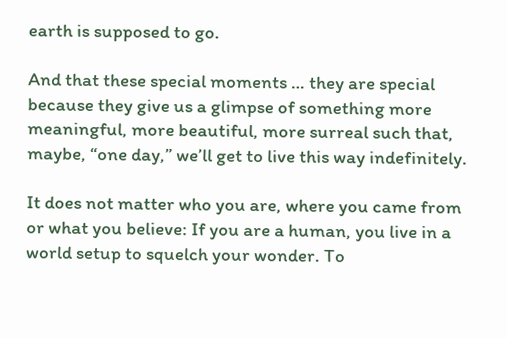earth is supposed to go.

And that these special moments … they are special because they give us a glimpse of something more meaningful, more beautiful, more surreal such that, maybe, “one day,” we’ll get to live this way indefinitely.

It does not matter who you are, where you came from or what you believe: If you are a human, you live in a world setup to squelch your wonder. To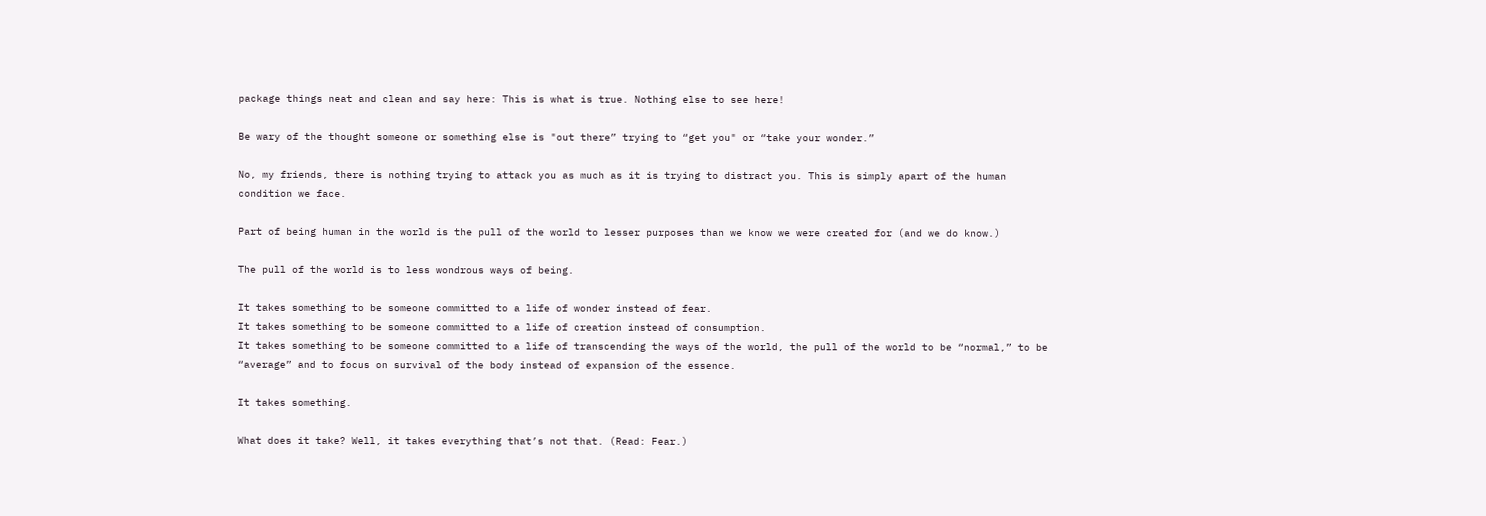package things neat and clean and say here: This is what is true. Nothing else to see here!

Be wary of the thought someone or something else is "out there” trying to “get you" or “take your wonder.”

No, my friends, there is nothing trying to attack you as much as it is trying to distract you. This is simply apart of the human condition we face.

Part of being human in the world is the pull of the world to lesser purposes than we know we were created for (and we do know.)

The pull of the world is to less wondrous ways of being.

It takes something to be someone committed to a life of wonder instead of fear.
It takes something to be someone committed to a life of creation instead of consumption.
It takes something to be someone committed to a life of transcending the ways of the world, the pull of the world to be “normal,” to be “average” and to focus on survival of the body instead of expansion of the essence.

It takes something.

What does it take? Well, it takes everything that’s not that. (Read: Fear.)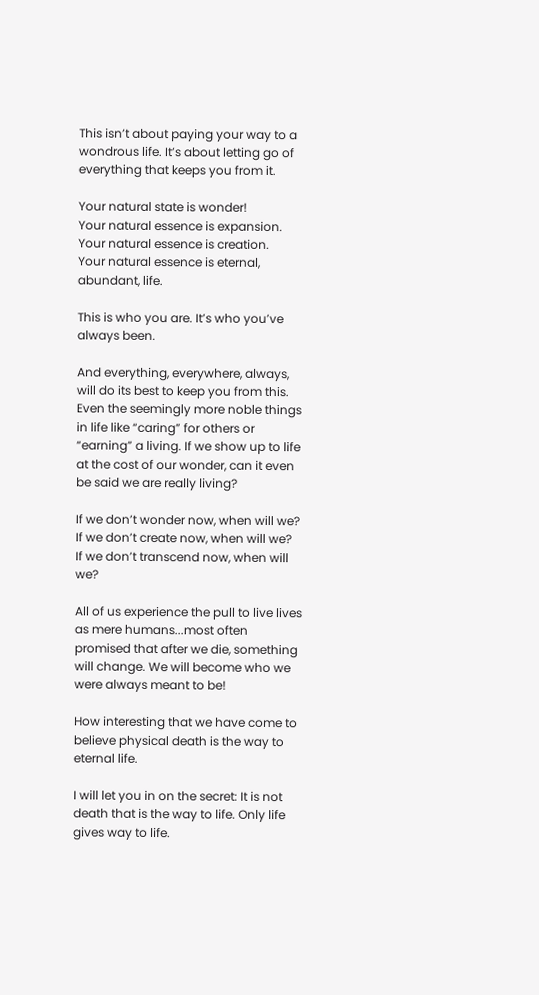This isn’t about paying your way to a wondrous life. It’s about letting go of everything that keeps you from it.

Your natural state is wonder!
Your natural essence is expansion.
Your natural essence is creation.
Your natural essence is eternal, abundant, life.

This is who you are. It’s who you’ve always been.

And everything, everywhere, always, will do its best to keep you from this. Even the seemingly more noble things in life like “caring” for others or “earning” a living. If we show up to life at the cost of our wonder, can it even be said we are really living?

If we don’t wonder now, when will we?
If we don’t create now, when will we?
If we don’t transcend now, when will we?

All of us experience the pull to live lives as mere humans...most often promised that after we die, something will change. We will become who we were always meant to be!

How interesting that we have come to believe physical death is the way to eternal life.

I will let you in on the secret: It is not death that is the way to life. Only life gives way to life.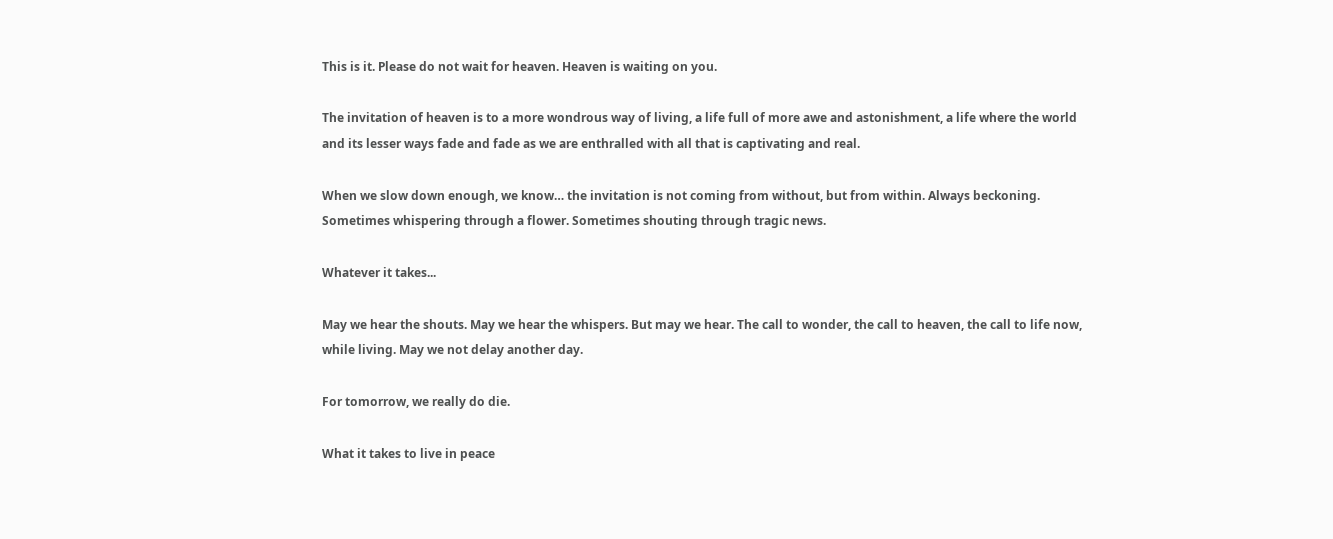This is it. Please do not wait for heaven. Heaven is waiting on you.

The invitation of heaven is to a more wondrous way of living, a life full of more awe and astonishment, a life where the world and its lesser ways fade and fade as we are enthralled with all that is captivating and real.

When we slow down enough, we know… the invitation is not coming from without, but from within. Always beckoning. Sometimes whispering through a flower. Sometimes shouting through tragic news.

Whatever it takes...

May we hear the shouts. May we hear the whispers. But may we hear. The call to wonder, the call to heaven, the call to life now, while living. May we not delay another day.

For tomorrow, we really do die.

What it takes to live in peace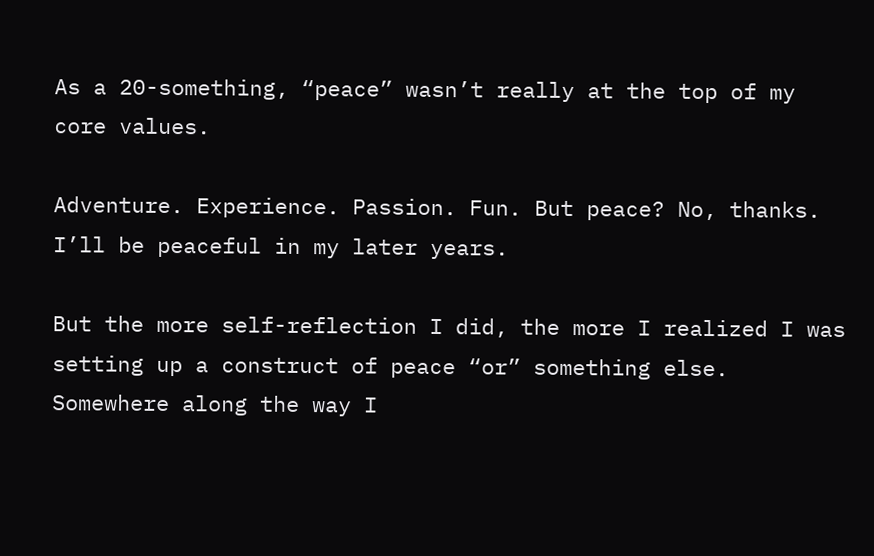As a 20-something, “peace” wasn’t really at the top of my core values.

Adventure. Experience. Passion. Fun. But peace? No, thanks. I’ll be peaceful in my later years.

But the more self-reflection I did, the more I realized I was setting up a construct of peace “or” something else. Somewhere along the way I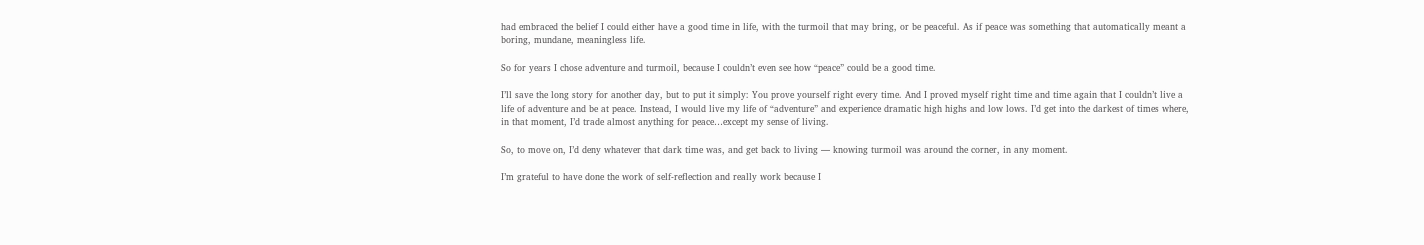had embraced the belief I could either have a good time in life, with the turmoil that may bring, or be peaceful. As if peace was something that automatically meant a boring, mundane, meaningless life.

So for years I chose adventure and turmoil, because I couldn’t even see how “peace” could be a good time.

I’ll save the long story for another day, but to put it simply: You prove yourself right every time. And I proved myself right time and time again that I couldn’t live a life of adventure and be at peace. Instead, I would live my life of “adventure” and experience dramatic high highs and low lows. I’d get into the darkest of times where, in that moment, I’d trade almost anything for peace…except my sense of living.

So, to move on, I’d deny whatever that dark time was, and get back to living — knowing turmoil was around the corner, in any moment.

I’m grateful to have done the work of self-reflection and really work because I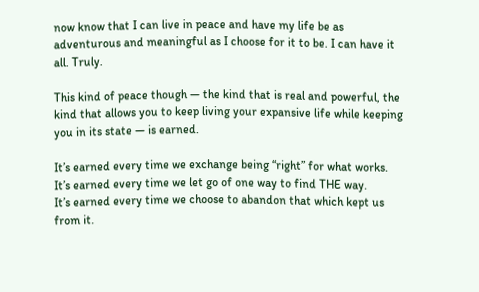now know that I can live in peace and have my life be as adventurous and meaningful as I choose for it to be. I can have it all. Truly.

This kind of peace though — the kind that is real and powerful, the kind that allows you to keep living your expansive life while keeping you in its state — is earned.

It’s earned every time we exchange being “right” for what works.
It’s earned every time we let go of one way to find THE way.
It’s earned every time we choose to abandon that which kept us from it.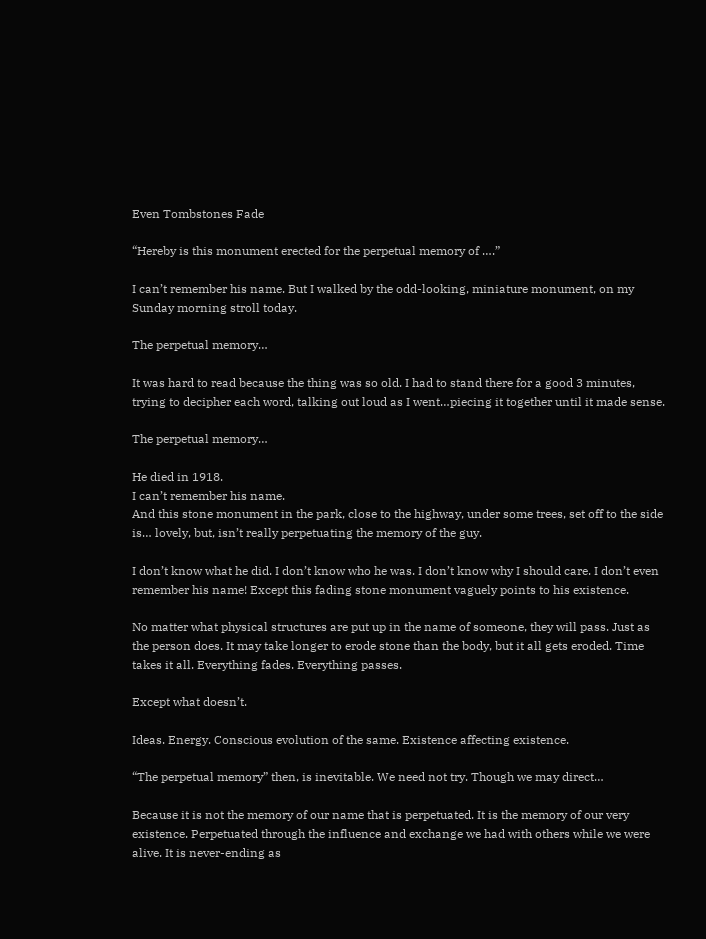Even Tombstones Fade

“Hereby is this monument erected for the perpetual memory of ….”

I can’t remember his name. But I walked by the odd-looking, miniature monument, on my Sunday morning stroll today.

The perpetual memory…

It was hard to read because the thing was so old. I had to stand there for a good 3 minutes, trying to decipher each word, talking out loud as I went…piecing it together until it made sense.

The perpetual memory…

He died in 1918.
I can’t remember his name.
And this stone monument in the park, close to the highway, under some trees, set off to the side is… lovely, but, isn’t really perpetuating the memory of the guy.

I don’t know what he did. I don’t know who he was. I don’t know why I should care. I don’t even remember his name! Except this fading stone monument vaguely points to his existence.

No matter what physical structures are put up in the name of someone, they will pass. Just as the person does. It may take longer to erode stone than the body, but it all gets eroded. Time takes it all. Everything fades. Everything passes.

Except what doesn’t.

Ideas. Energy. Conscious evolution of the same. Existence affecting existence.

“The perpetual memory” then, is inevitable. We need not try. Though we may direct…

Because it is not the memory of our name that is perpetuated. It is the memory of our very existence. Perpetuated through the influence and exchange we had with others while we were alive. It is never-ending as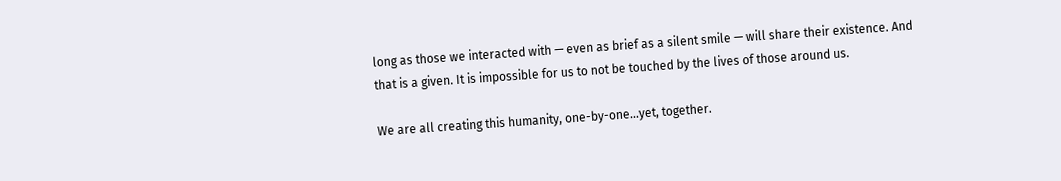long as those we interacted with — even as brief as a silent smile — will share their existence. And that is a given. It is impossible for us to not be touched by the lives of those around us.

We are all creating this humanity, one-by-one…yet, together.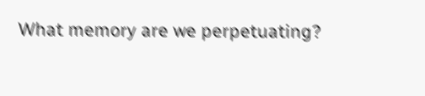What memory are we perpetuating?